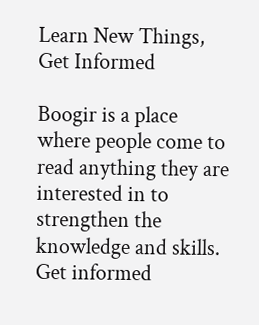Learn New Things, Get Informed

Boogir is a place where people come to read anything they are interested in to strengthen the knowledge and skills. Get informed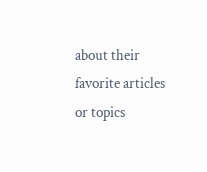about their favorite articles or topics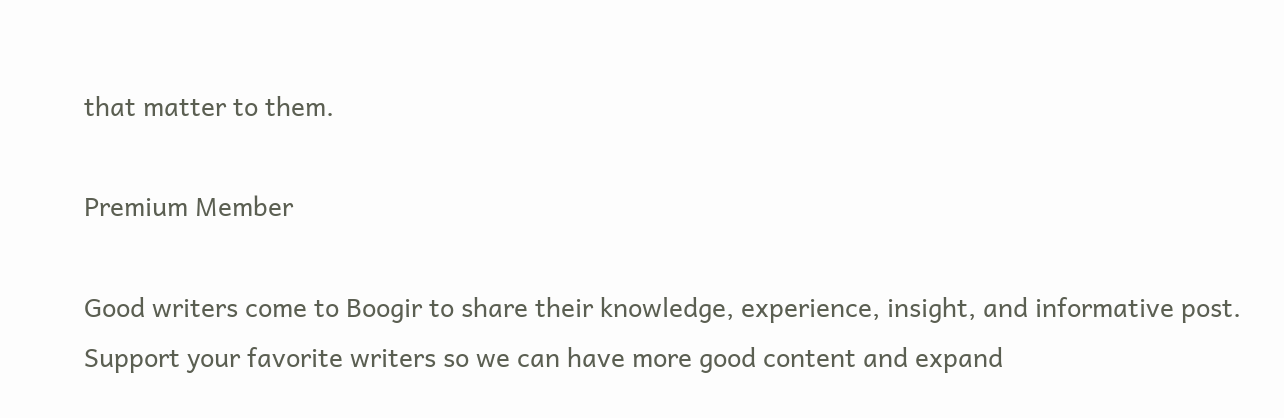that matter to them.

Premium Member

Good writers come to Boogir to share their knowledge, experience, insight, and informative post. Support your favorite writers so we can have more good content and expand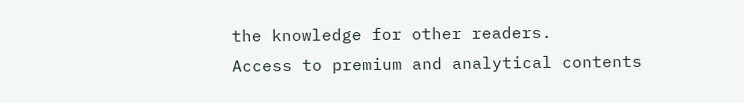the knowledge for other readers.
Access to premium and analytical contents